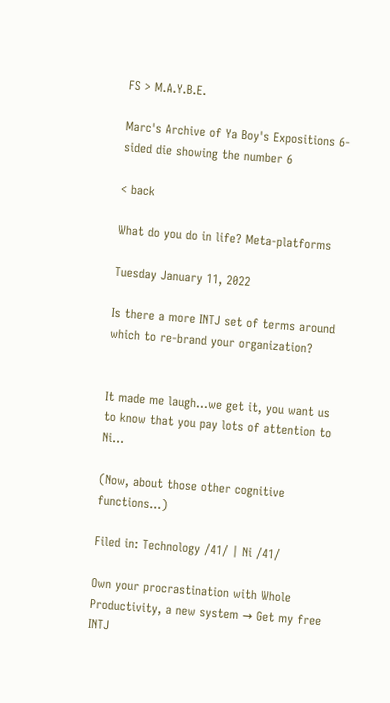FS > M.A.Y.B.E.

Marc's Archive of Ya Boy's Expositions 6-sided die showing the number 6

< back

What do you do in life? Meta-platforms

Tuesday January 11, 2022

Is there a more INTJ set of terms around which to re-brand your organization?


It made me laugh…we get it, you want us to know that you pay lots of attention to Ni…

(Now, about those other cognitive functions…)

Filed in: Technology /41/ | Ni /41/

Own your procrastination with Whole Productivity, a new system → Get my free INTJ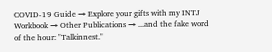COVID-19 Guide → Explore your gifts with my INTJ Workbook → Other Publications → ...and the fake word of the hour: "Talkinnest."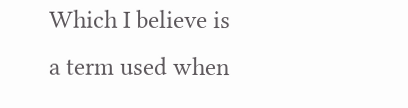Which I believe is a term used when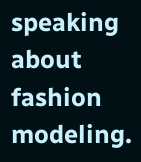speaking about fashion modeling.